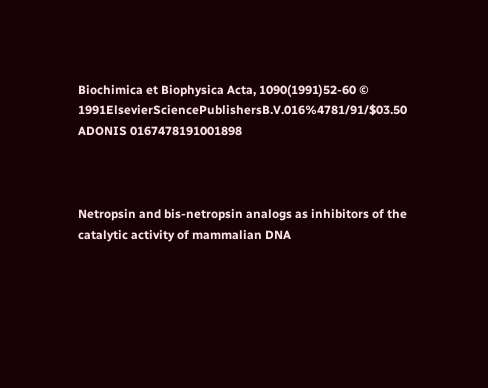Biochimica et Biophysica Acta, 1090(1991)52-60 © 1991ElsevierSciencePublishersB.V.016%4781/91/$03.50 ADONIS 0167478191001898



Netropsin and bis-netropsin analogs as inhibitors of the catalytic activity of mammalian DNA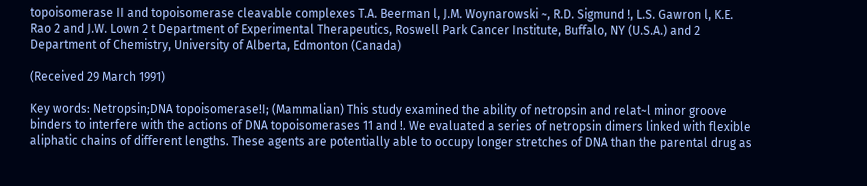topoisomerase II and topoisomerase cleavable complexes T.A. Beerman l, J.M. Woynarowski ~, R.D. Sigmund !, L.S. Gawron l, K.E. Rao 2 and J.W. Lown 2 t Department of Experimental Therapeutics, Roswell Park Cancer Institute, Buffalo, NY (U.S.A.) and 2 Department of Chemistry, University of Alberta, Edmonton (Canada)

(Received 29 March 1991)

Key words: Netropsin;DNA topoisomerase!I; (Mammalian) This study examined the ability of netropsin and relat~l minor groove binders to interfere with the actions of DNA topoisomerases 11 and !. We evaluated a series of netropsin dimers linked with flexible aliphatic chains of different lengths. These agents are potentially able to occupy longer stretches of DNA than the parental drug as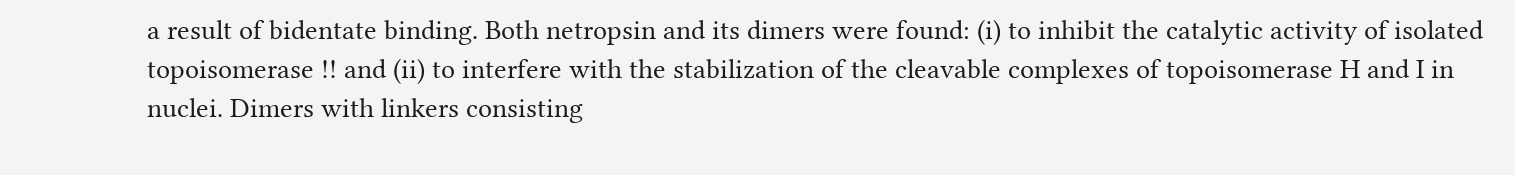a result of bidentate binding. Both netropsin and its dimers were found: (i) to inhibit the catalytic activity of isolated topoisomerase !! and (ii) to interfere with the stabilization of the cleavable complexes of topoisomerase H and I in nuclei. Dimers with linkers consisting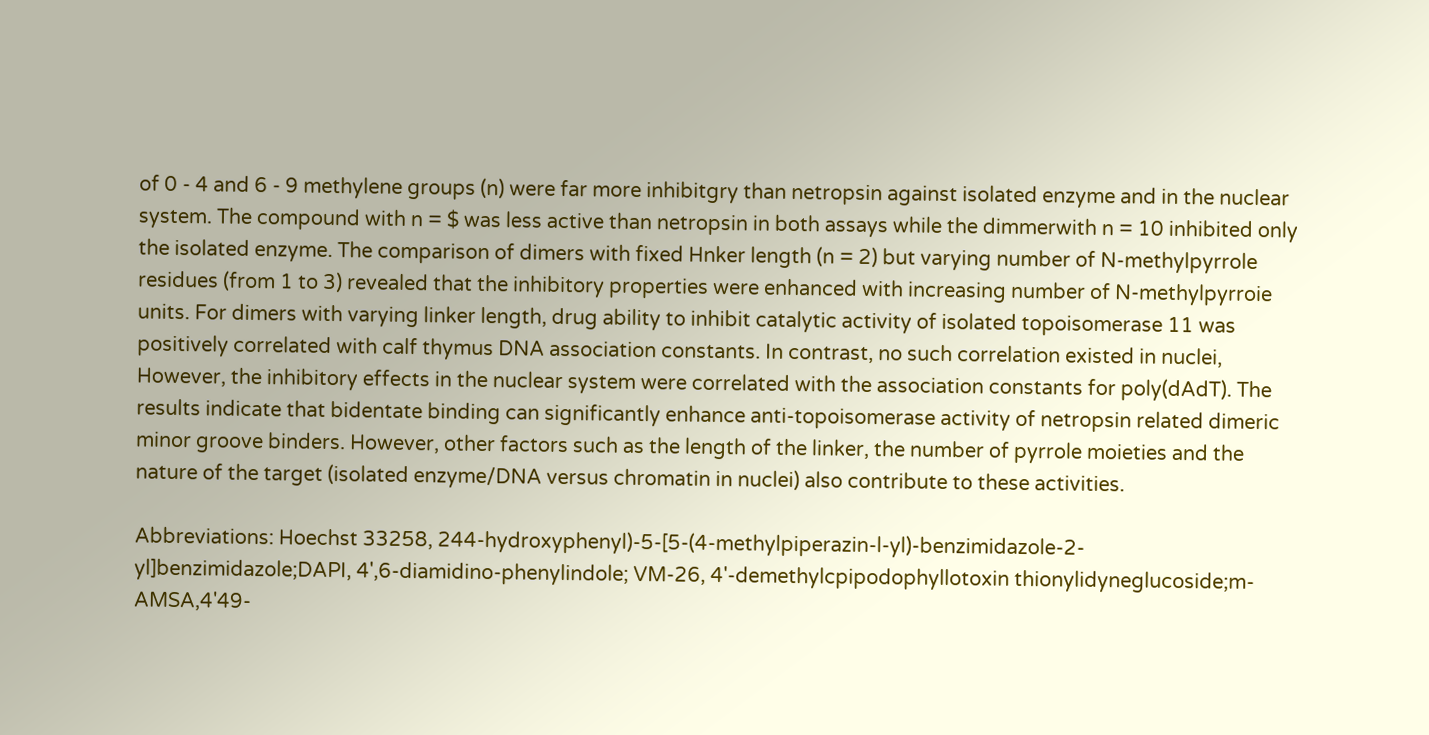of 0 - 4 and 6 - 9 methylene groups (n) were far more inhibitgry than netropsin against isolated enzyme and in the nuclear system. The compound with n = $ was less active than netropsin in both assays while the dimmerwith n = 10 inhibited only the isolated enzyme. The comparison of dimers with fixed Hnker length (n = 2) but varying number of N-methylpyrrole residues (from 1 to 3) revealed that the inhibitory properties were enhanced with increasing number of N-methylpyrroie units. For dimers with varying linker length, drug ability to inhibit catalytic activity of isolated topoisomerase 11 was positively correlated with calf thymus DNA association constants. In contrast, no such correlation existed in nuclei, However, the inhibitory effects in the nuclear system were correlated with the association constants for poly(dAdT). The results indicate that bidentate binding can significantly enhance anti-topoisomerase activity of netropsin related dimeric minor groove binders. However, other factors such as the length of the linker, the number of pyrrole moieties and the nature of the target (isolated enzyme/DNA versus chromatin in nuclei) also contribute to these activities.

Abbreviations: Hoechst 33258, 244-hydroxyphenyl)-5-[5-(4-methylpiperazin-l-yl)-benzimidazole-2-yl]benzimidazole;DAPI, 4',6-diamidino-phenylindole; VM-26, 4'-demethylcpipodophyllotoxin thionylidyneglucoside;m-AMSA,4'49-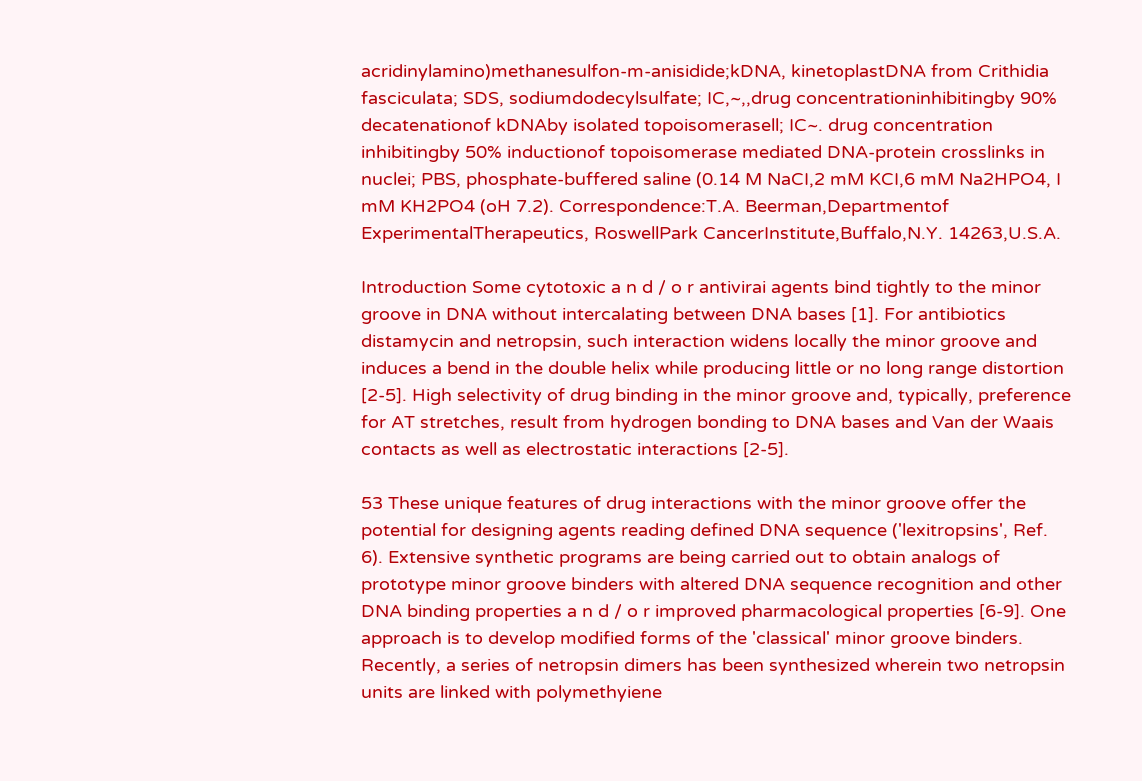acridinylamino)methanesulfon-m-anisidide;kDNA, kinetoplastDNA from Crithidia fasciculata; SDS, sodiumdodecylsulfate; IC,~,,drug concentrationinhibitingby 90% decatenationof kDNAby isolated topoisomerasell; IC~. drug concentration inhibitingby 50% inductionof topoisomerase mediated DNA-protein crosslinks in nuclei; PBS, phosphate-buffered saline (0.14 M NaCI,2 mM KCI,6 mM Na2HPO4, I mM KH2PO4 (oH 7.2). Correspondence:T.A. Beerman,Departmentof ExperimentalTherapeutics, RoswellPark CancerInstitute,Buffalo,N.Y. 14263,U.S.A.

Introduction Some cytotoxic a n d / o r antivirai agents bind tightly to the minor groove in DNA without intercalating between DNA bases [1]. For antibiotics distamycin and netropsin, such interaction widens locally the minor groove and induces a bend in the double helix while producing little or no long range distortion [2-5]. High selectivity of drug binding in the minor groove and, typically, preference for AT stretches, result from hydrogen bonding to DNA bases and Van der Waais contacts as well as electrostatic interactions [2-5].

53 These unique features of drug interactions with the minor groove offer the potential for designing agents reading defined DNA sequence ('lexitropsins', Ref. 6). Extensive synthetic programs are being carried out to obtain analogs of prototype minor groove binders with altered DNA sequence recognition and other DNA binding properties a n d / o r improved pharmacological properties [6-9]. One approach is to develop modified forms of the 'classical' minor groove binders. Recently, a series of netropsin dimers has been synthesized wherein two netropsin units are linked with polymethyiene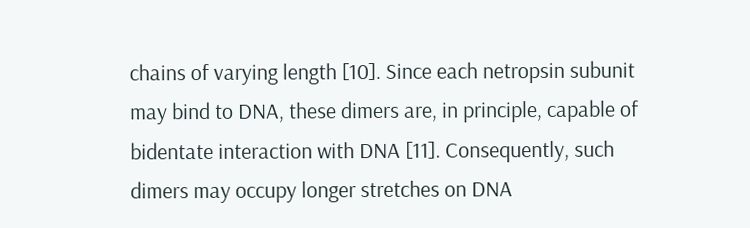chains of varying length [10]. Since each netropsin subunit may bind to DNA, these dimers are, in principle, capable of bidentate interaction with DNA [11]. Consequently, such dimers may occupy longer stretches on DNA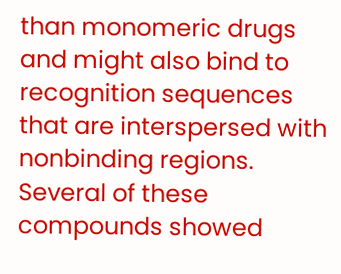than monomeric drugs and might also bind to recognition sequences that are interspersed with nonbinding regions. Several of these compounds showed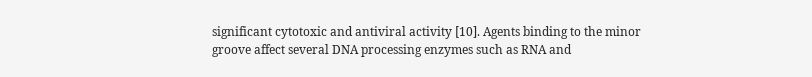significant cytotoxic and antiviral activity [10]. Agents binding to the minor groove affect several DNA processing enzymes such as RNA and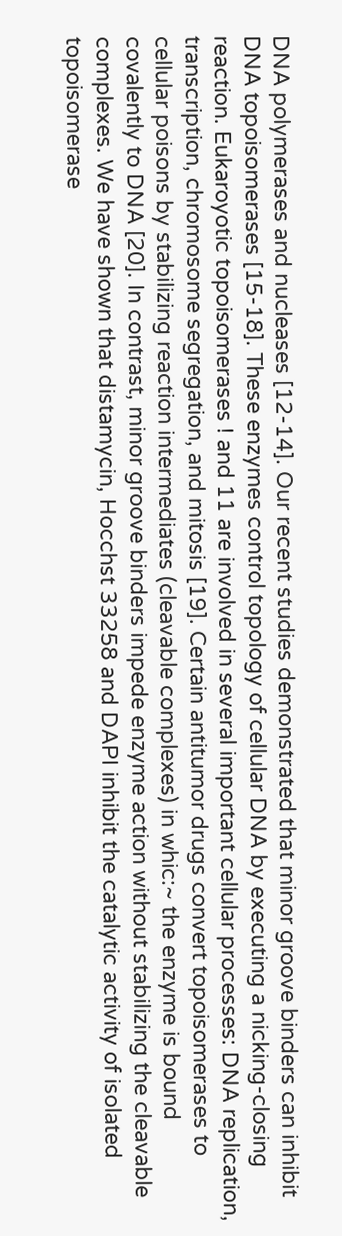DNA polymerases and nucleases [12-14]. Our recent studies demonstrated that minor groove binders can inhibit DNA topoisomerases [15-18]. These enzymes control topology of cellular DNA by executing a nicking-closing reaction. Eukaroyotic topoisomerases ! and 11 are involved in several important cellular processes: DNA replication, transcription, chromosome segregation, and mitosis [19]. Certain antitumor drugs convert topoisomerases to cellular poisons by stabilizing reaction intermediates (cleavable complexes) in whic:~ the enzyme is bound covalently to DNA [20]. In contrast, minor groove binders impede enzyme action without stabilizing the cleavable complexes. We have shown that distamycin, Hocchst 33258 and DAPI inhibit the catalytic activity of isolated topoisomerase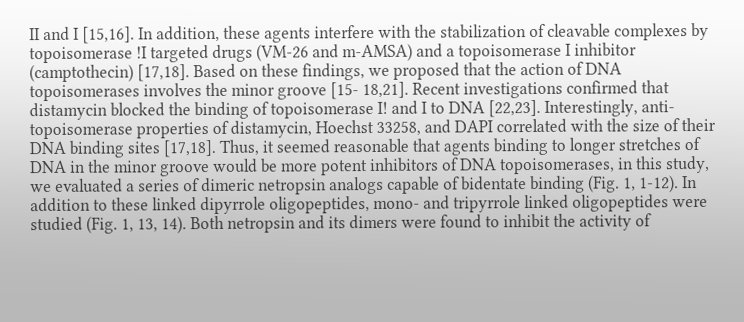II and I [15,16]. In addition, these agents interfere with the stabilization of cleavable complexes by topoisomerase !I targeted drugs (VM-26 and m-AMSA) and a topoisomerase I inhibitor (camptothecin) [17,18]. Based on these findings, we proposed that the action of DNA topoisomerases involves the minor groove [15- 18,21]. Recent investigations confirmed that distamycin blocked the binding of topoisomerase I! and I to DNA [22,23]. Interestingly, anti-topoisomerase properties of distamycin, Hoechst 33258, and DAPI correlated with the size of their DNA binding sites [17,18]. Thus, it seemed reasonable that agents binding to longer stretches of DNA in the minor groove would be more potent inhibitors of DNA topoisomerases, in this study, we evaluated a series of dimeric netropsin analogs capable of bidentate binding (Fig. 1, 1-12). In addition to these linked dipyrrole oligopeptides, mono- and tripyrrole linked oligopeptides were studied (Fig. 1, 13, 14). Both netropsin and its dimers were found to inhibit the activity of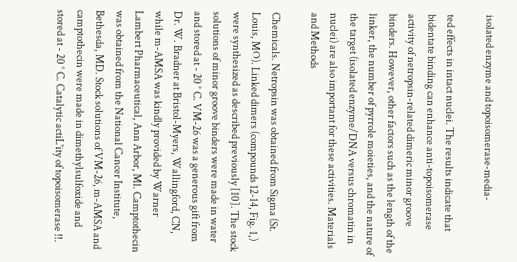isolated enzyme and topoisomerase-media-

ted effects in intact nuclei. The results indicate that bidentate binding can enhance anti-topoisomerase activity of netropsin-related dimeric minor groove binders. However, other factors such as the length of the linker, the number of pyrrole moieties, and the nature of the target (isolated enzyme/DNA versus chromatin in nuclei) are also important for these activities. Materials and Methods

Chemicals. Netropsin was obtained from Sigma (St. Louis, MO). Linked dimers (compounds 12-14, Fig. 1,) were synthesized as described previously [10]. The stock solutions of minor groove binders were made in water and stored at - 20 ° C. VM-26 was a generous gift from Dr. W. Bradner at Bristol-Myers, Wallingford, CN, while m-AMSA was kindly provided by Warner Lambert Pharmaceutical, Ann Arbor, Ml. Camptothecin was obtained from the National Cancer Institute, Bethesda, MD. Stock solutions of VM-26, m-AMSA and camptothecin were made in dimethylsulfoxide and stored at - 20 ° C. Catalytic actiL'ity of topoisomerase !!.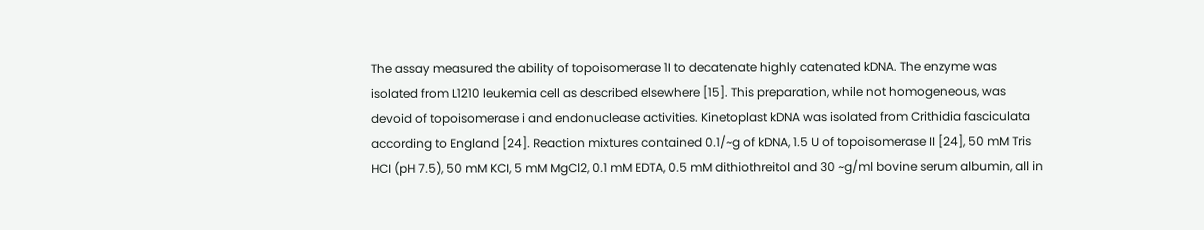The assay measured the ability of topoisomerase 1I to decatenate highly catenated kDNA. The enzyme was isolated from L1210 leukemia cell as described elsewhere [15]. This preparation, while not homogeneous, was devoid of topoisomerase i and endonuclease activities. Kinetoplast kDNA was isolated from Crithidia fasciculata according to England [24]. Reaction mixtures contained 0.1/~g of kDNA, 1.5 U of topoisomerase II [24], 50 mM Tris HCI (pH 7.5), 50 mM KCI, 5 mM MgCl2, 0.1 mM EDTA, 0.5 mM dithiothreitol and 30 ~g/ml bovine serum albumin, all in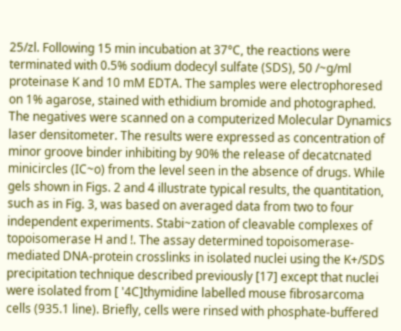25/zl. Following 15 min incubation at 37°C, the reactions were terminated with 0.5% sodium dodecyl sulfate (SDS), 50 /~g/ml proteinase K and 10 mM EDTA. The samples were electrophoresed on 1% agarose, stained with ethidium bromide and photographed. The negatives were scanned on a computerized Molecular Dynamics laser densitometer. The results were expressed as concentration of minor groove binder inhibiting by 90% the release of decatcnated minicircles (IC~o) from the level seen in the absence of drugs. While gels shown in Figs. 2 and 4 illustrate typical results, the quantitation, such as in Fig. 3, was based on averaged data from two to four independent experiments. Stabi~zation of cleavable complexes of topoisomerase H and !. The assay determined topoisomerase-mediated DNA-protein crosslinks in isolated nuclei using the K+/SDS precipitation technique described previously [17] except that nuclei were isolated from [ '4C]thymidine labelled mouse fibrosarcoma cells (935.1 line). Briefly, cells were rinsed with phosphate-buffered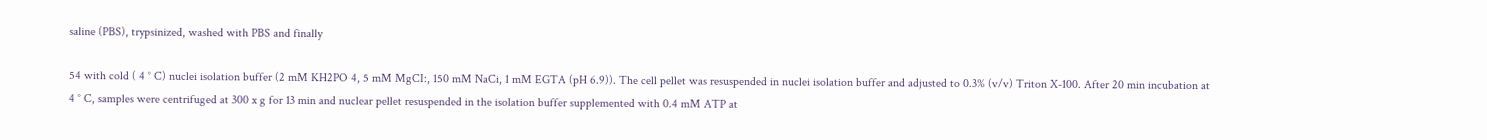saline (PBS), trypsinized, washed with PBS and finally

54 with cold ( 4 ° C) nuclei isolation buffer (2 mM KH2PO 4, 5 mM MgCI:, 150 mM NaCi, 1 mM EGTA (pH 6.9)). The cell pellet was resuspended in nuclei isolation buffer and adjusted to 0.3% (v/v) Triton X-100. After 20 min incubation at 4 ° C, samples were centrifuged at 300 x g for 13 min and nuclear pellet resuspended in the isolation buffer supplemented with 0.4 mM ATP at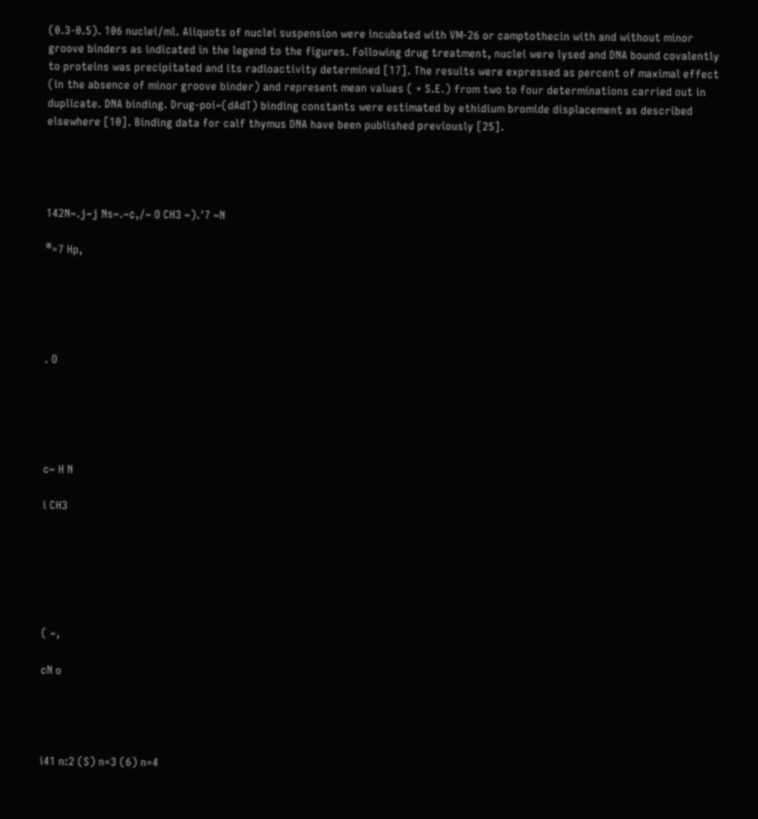(0.3-0.5). 106 nuclei/ml. Aiiquots of nuclei suspension were incubated with VM-26 or camptothecin with and without minor groove binders as indicated in the legend to the figures. Following drug treatment, nuclei were lysed and DNA bound covalently to proteins was precipitated and its radioactivity determined [17]. The results were expressed as percent of maximal effect (in the absence of minor groove binder) and represent mean values ( + S.E.) from two to four determinations carried out in duplicate. DNA binding. Drug-poi~(dAdT) binding constants were estimated by ethidium bromide displacement as described elsewhere [10]. Binding data for calf thymus DNA have been published previously [25].




142N~.j~j Ns~.~¢,/~ O CH3 ~).'7 ~N

®=7 Hp,





. O





c~ H N

i CH3






( ~,

cN o




i41 n:2 (S) n=3 (6) n=4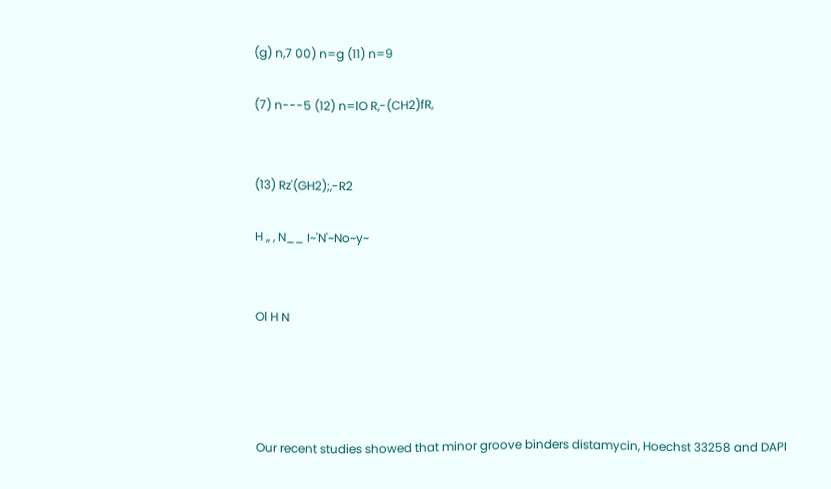(g) n,7 00) n=g (11) n=9

(7) n---5 (12) n=lO R,-(CH2)fR,


(13) Rz'(GH2);,-R2

H ,, , N__ I~'N'~No~y~


Ol H N




Our recent studies showed that minor groove binders distamycin, Hoechst 33258 and DAPI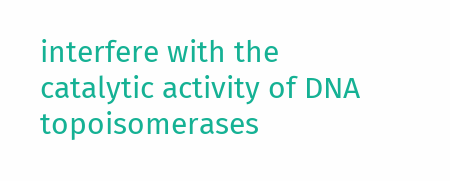interfere with the catalytic activity of DNA topoisomerases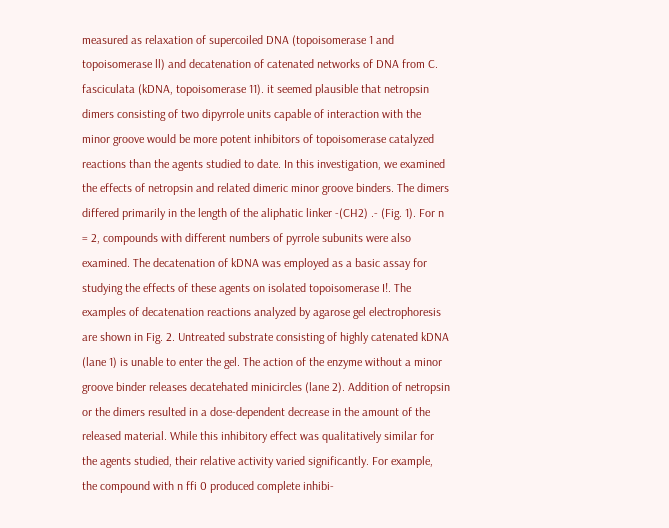measured as relaxation of supercoiled DNA (topoisomerase 1 and topoisomerase ll) and decatenation of catenated networks of DNA from C. fasciculata (kDNA, topoisomerase 11). it seemed plausible that netropsin dimers consisting of two dipyrrole units capable of interaction with the minor groove would be more potent inhibitors of topoisomerase catalyzed reactions than the agents studied to date. In this investigation, we examined the effects of netropsin and related dimeric minor groove binders. The dimers differed primarily in the length of the aliphatic linker -(CH2) .- (Fig. 1). For n = 2, compounds with different numbers of pyrrole subunits were also examined. The decatenation of kDNA was employed as a basic assay for studying the effects of these agents on isolated topoisomerase I!. The examples of decatenation reactions analyzed by agarose gel electrophoresis are shown in Fig. 2. Untreated substrate consisting of highly catenated kDNA (lane 1) is unable to enter the gel. The action of the enzyme without a minor groove binder releases decatehated minicircles (lane 2). Addition of netropsin or the dimers resulted in a dose-dependent decrease in the amount of the released material. While this inhibitory effect was qualitatively similar for the agents studied, their relative activity varied significantly. For example, the compound with n ffi 0 produced complete inhibi-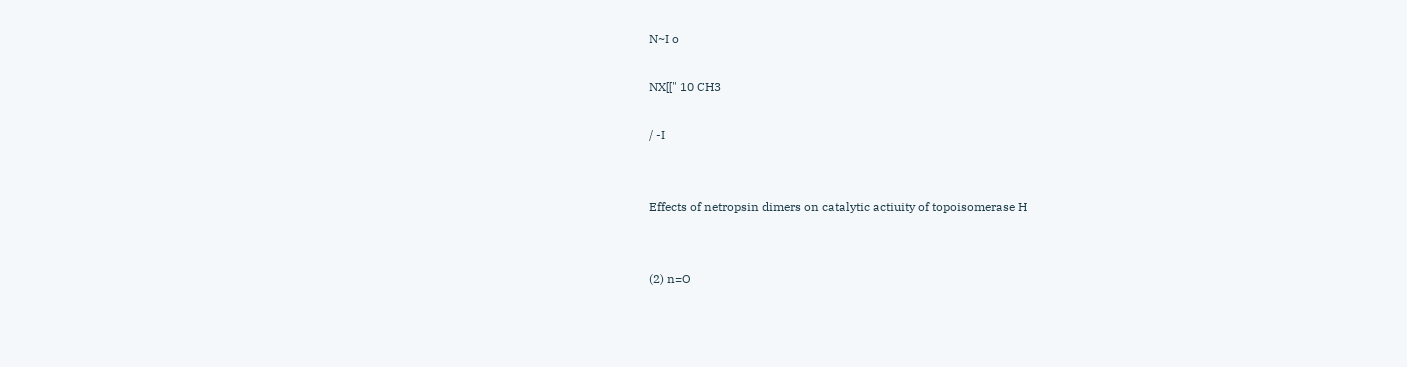N~I o

NX[[" 10 CH3

/ -I


Effects of netropsin dimers on catalytic actiuity of topoisomerase H


(2) n=O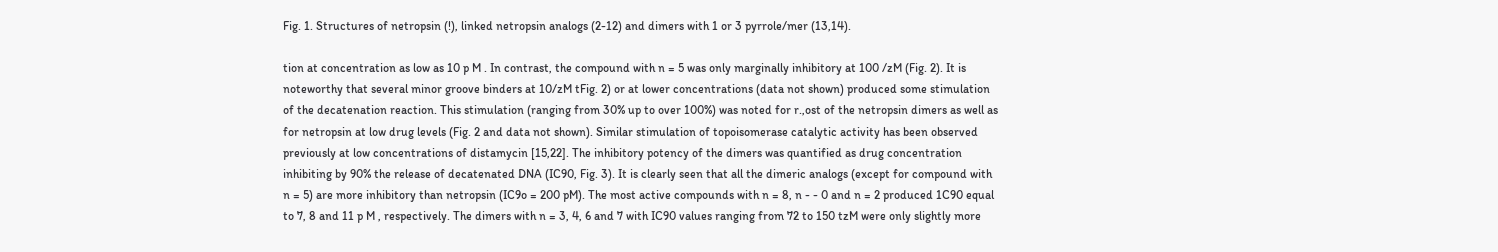Fig. 1. Structures of netropsin (!), linked netropsin analogs (2-12) and dimers with 1 or 3 pyrrole/mer (13,14).

tion at concentration as low as 10 p M . In contrast, the compound with n = 5 was only marginally inhibitory at 100 /zM (Fig. 2). It is noteworthy that several minor groove binders at 10/zM tFig. 2) or at lower concentrations (data not shown) produced some stimulation of the decatenation reaction. This stimulation (ranging from 30% up to over 100%) was noted for r.,ost of the netropsin dimers as well as for netropsin at low drug levels (Fig. 2 and data not shown). Similar stimulation of topoisomerase catalytic activity has been observed previously at low concentrations of distamycin [15,22]. The inhibitory potency of the dimers was quantified as drug concentration inhibiting by 90% the release of decatenated DNA (IC90, Fig. 3). It is clearly seen that all the dimeric analogs (except for compound with n = 5) are more inhibitory than netropsin (IC9o = 200 pM). The most active compounds with n = 8, n - - 0 and n = 2 produced 1C90 equal to 7, 8 and 11 p M , respectively. The dimers with n = 3, 4, 6 and 7 with IC90 values ranging from 72 to 150 tzM were only slightly more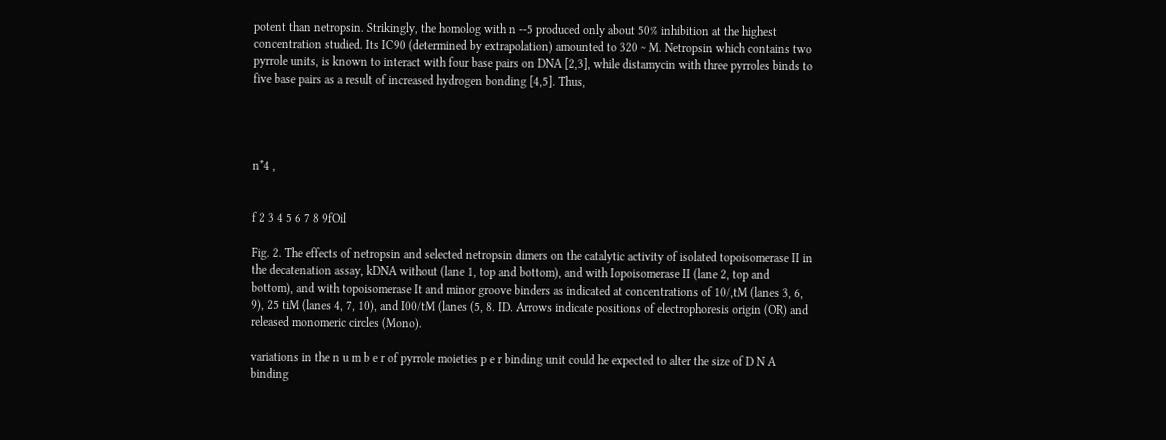potent than netropsin. Strikingly, the homolog with n --5 produced only about 50% inhibition at the highest concentration studied. Its IC90 (determined by extrapolation) amounted to 320 ~ M. Netropsin which contains two pyrrole units, is known to interact with four base pairs on DNA [2,3], while distamycin with three pyrroles binds to five base pairs as a result of increased hydrogen bonding [4,5]. Thus,




n*4 ,


f 2 3 4 5 6 7 8 9fOil

Fig. 2. The effects of netropsin and selected netropsin dimers on the catalytic activity of isolated topoisomerase II in the decatenation assay, kDNA without (lane 1, top and bottom), and with Iopoisomerase II (lane 2, top and bottom), and with topoisomerase It and minor groove binders as indicated at concentrations of 10/,tM (lanes 3, 6, 9), 25 tiM (lanes 4, 7, 10), and I00/tM (lanes (5, 8. ID. Arrows indicate positions of electrophoresis origin (OR) and released monomeric circles (Mono).

variations in the n u m b e r of pyrrole moieties p e r binding unit could he expected to alter the size of D N A binding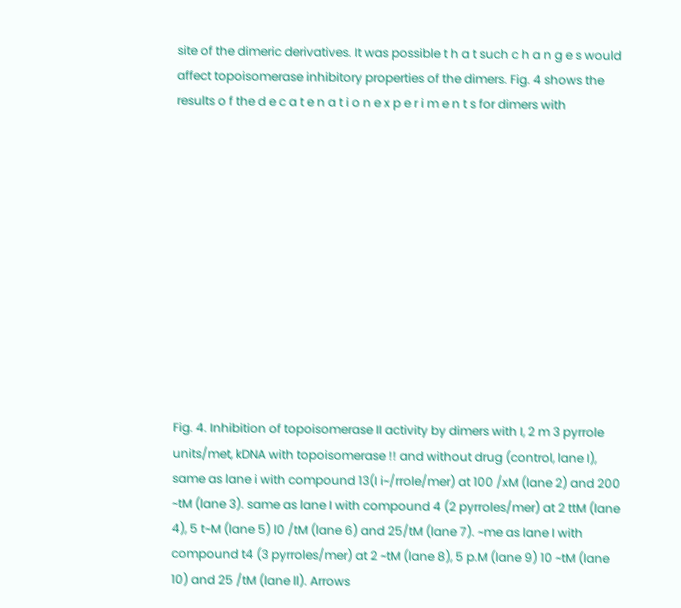site of the dimeric derivatives. It was possible t h a t such c h a n g e s would affect topoisomerase inhibitory properties of the dimers. Fig. 4 shows the results o f the d e c a t e n a t i o n e x p e r i m e n t s for dimers with












Fig. 4. Inhibition of topoisomerase II activity by dimers with I, 2 m 3 pyrrole units/met, kDNA with topoisomerase !! and without drug (control, lane I), same as lane i with compound 13(I i~/rrole/mer) at 100 /xM (lane 2) and 200 ~tM (lane 3). same as lane I with compound 4 (2 pyrroles/mer) at 2 ttM (lane 4), 5 t~M (lane 5) l0 /tM (lane 6) and 25/tM (lane 7). ~me as lane I with compound t4 (3 pyrroles/mer) at 2 ~tM (lane 8), 5 p.M (lane 9) 10 ~tM (lane 10) and 25 /tM (lane ll). Arrows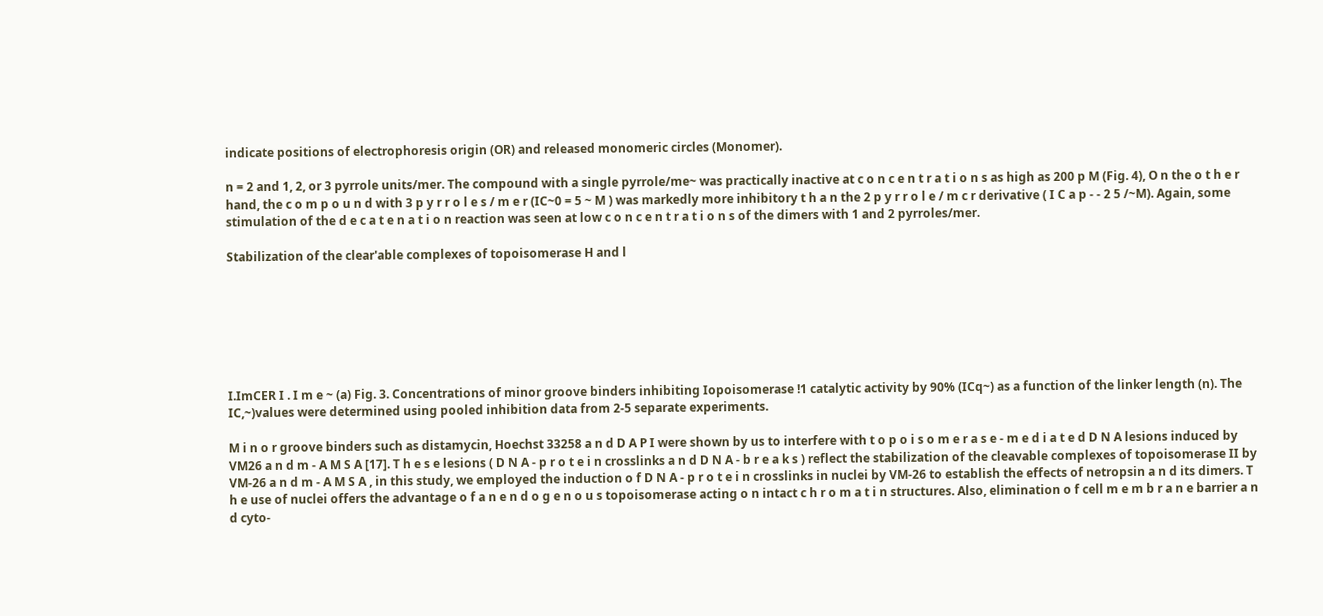indicate positions of electrophoresis origin (OR) and released monomeric circles (Monomer).

n = 2 and 1, 2, or 3 pyrrole units/mer. The compound with a single pyrrole/me~ was practically inactive at c o n c e n t r a t i o n s as high as 200 p M (Fig. 4), O n the o t h e r hand, the c o m p o u n d with 3 p y r r o l e s / m e r (IC~0 = 5 ~ M ) was markedly more inhibitory t h a n the 2 p y r r o l e / m c r derivative ( I C a p - - 2 5 /~M). Again, some stimulation of the d e c a t e n a t i o n reaction was seen at low c o n c e n t r a t i o n s of the dimers with 1 and 2 pyrroles/mer.

Stabilization of the clear'able complexes of topoisomerase H and l







I.ImCER I . I m e ~ (a) Fig. 3. Concentrations of minor groove binders inhibiting Iopoisomerase !1 catalytic activity by 90% (ICq~) as a function of the linker length (n). The IC,~)values were determined using pooled inhibition data from 2-5 separate experiments.

M i n o r groove binders such as distamycin, Hoechst 33258 a n d D A P I were shown by us to interfere with t o p o i s o m e r a s e - m e d i a t e d D N A lesions induced by VM26 a n d m - A M S A [17]. T h e s e lesions ( D N A - p r o t e i n crosslinks a n d D N A - b r e a k s ) reflect the stabilization of the cleavable complexes of topoisomerase II by VM-26 a n d m - A M S A , in this study, we employed the induction o f D N A - p r o t e i n crosslinks in nuclei by VM-26 to establish the effects of netropsin a n d its dimers. T h e use of nuclei offers the advantage o f a n e n d o g e n o u s topoisomerase acting o n intact c h r o m a t i n structures. Also, elimination o f cell m e m b r a n e barrier a n d cyto-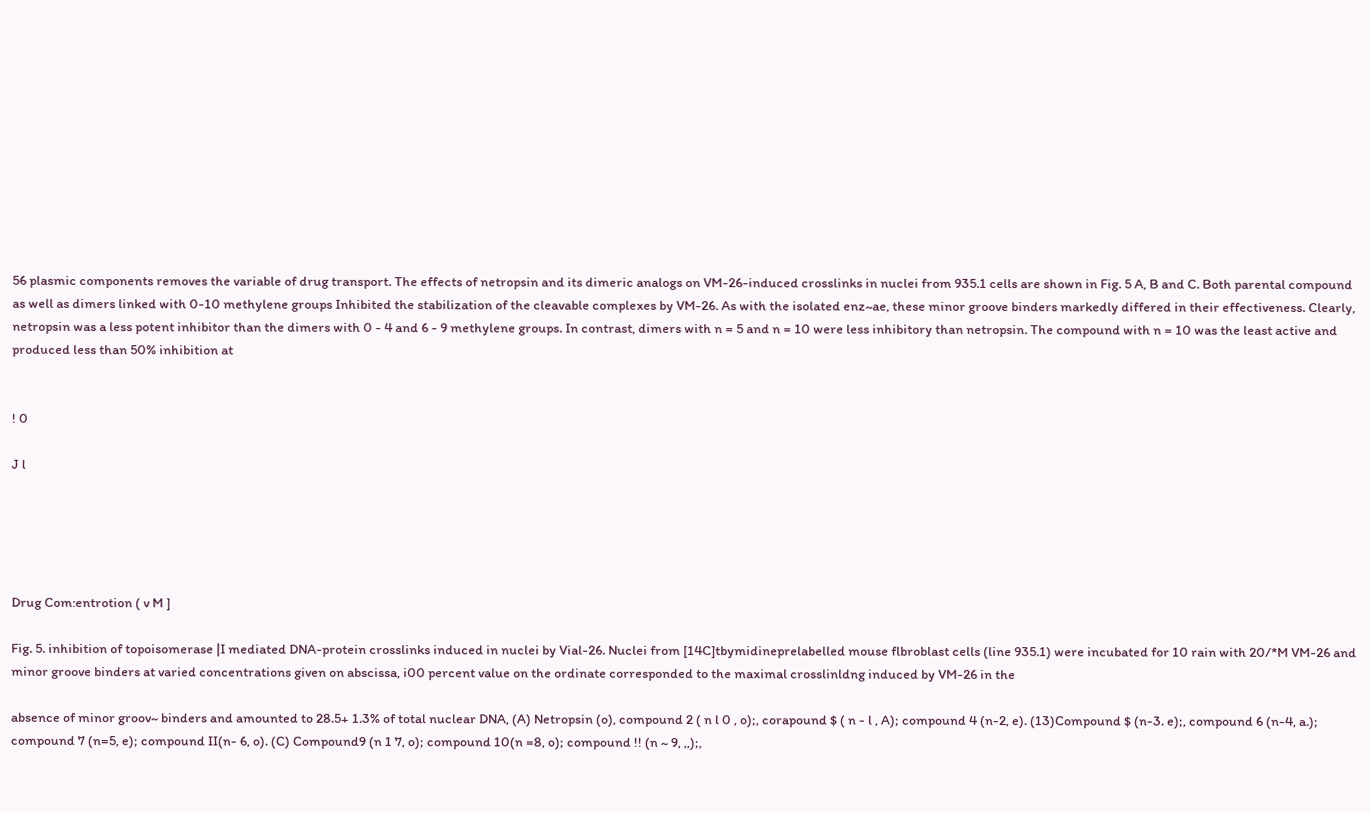56 plasmic components removes the variable of drug transport. The effects of netropsin and its dimeric analogs on VM-26-induced crosslinks in nuclei from 935.1 cells are shown in Fig. 5 A, B and C. Both parental compound as well as dimers linked with 0-10 methylene groups Inhibited the stabilization of the cleavable complexes by VM-26. As with the isolated enz~ae, these minor groove binders markedly differed in their effectiveness. Clearly, netropsin was a less potent inhibitor than the dimers with 0 - 4 and 6 - 9 methylene groups. In contrast, dimers with n = 5 and n = 10 were less inhibitory than netropsin. The compound with n = 10 was the least active and produced less than 50% inhibition at


! 0

J l





Drug Com:entrotion ( v M ]

Fig. 5. inhibition of topoisomerase |I mediated DNA-protein crosslinks induced in nuclei by Vial-26. Nuclei from [14C]tbymidineprelabelled mouse flbroblast cells (line 935.1) were incubated for 10 rain with 20/*M VM-26 and minor groove binders at varied concentrations given on abscissa, i00 percent value on the ordinate corresponded to the maximal crosslinldng induced by VM-26 in the

absence of minor groov~ binders and amounted to 28.5+ 1.3% of total nuclear DNA, (A) Netropsin (o), compound 2 ( n l 0 , o);, corapound $ ( n - l , A); compound 4 (n-2, e). (13)Compound $ (n-3. e);, compound 6 (n-4, a.); compound 7 (n=5, e); compound II(n- 6, o). (C) Compound9 (n 1 7, o); compound 10(n =8, o); compound !! (n ~ 9, ,,);,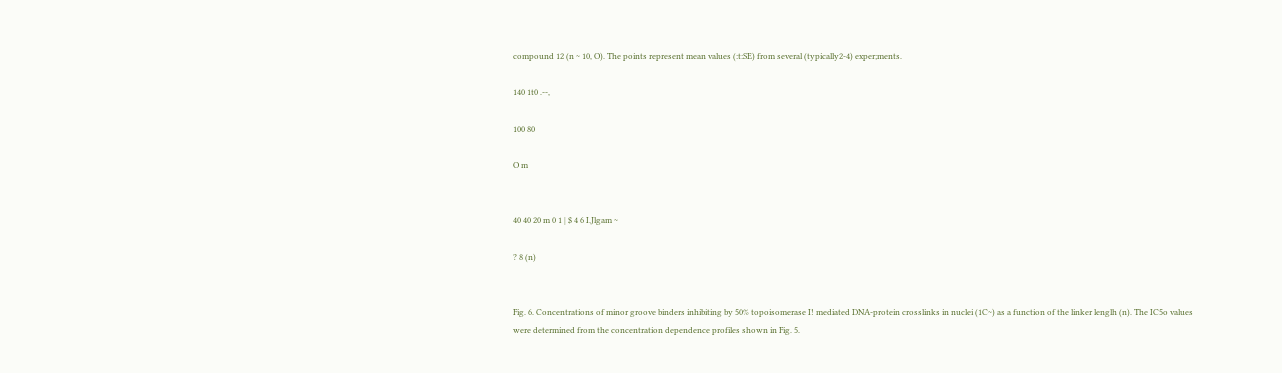compound 12 (n ~ 10, O). The points represent mean values (:t:SE) from several (typically2-4) exper;ments.

140 1t0 .--,

100 80

O m


40 40 20 m 0 1 | $ 4 6 I.Jlgam ~

? 8 (n)


Fig. 6. Concentrations of minor groove binders inhibiting by 50% topoisomerase I! mediated DNA-protein crosslinks in nuclei (1C~) as a function of the linker lenglh (n). The IC5o values were determined from the concentration dependence profiles shown in Fig. 5.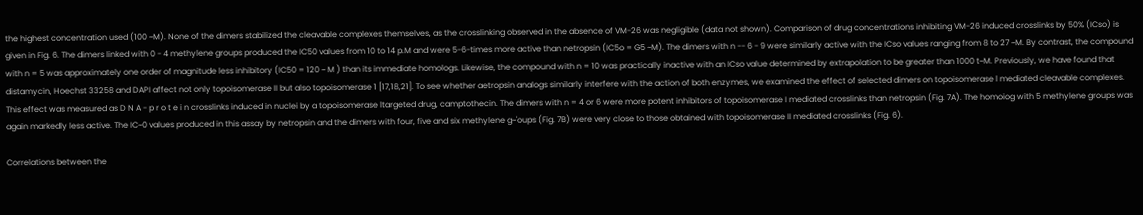the highest concentration used (100 ~M). None of the dimers stabilized the cleavable complexes themselves, as the crosslinking observed in the absence of VM-26 was negligible (data not shown). Comparison of drug concentrations inhibiting VM-26 induced crosslinks by 50% (ICso) is given in Fig. 6. The dimers linked with 0 - 4 methylene groups produced the IC50 values from 10 to 14 p.M and were 5-6-times more active than netropsin (IC5o = G5 ~M). The dimers with n -- 6 - 9 were similarly active with the ICso values ranging from 8 to 27 ~M. By contrast, the compound with n = 5 was approximately one order of magnitude less inhibitory (IC50 = 120 ~ M ) than its immediate homologs. Likewise, the compound with n = 10 was practically inactive with an ICso value determined by extrapolation to be greater than 1000 t~M. Previously, we have found that distamycin, Hoechst 33258 and DAPI affect not only topoisomerase II but also topoisomerase 1 [17,18,21]. To see whether aetropsin analogs similarly interfere with the action of both enzymes, we examined the effect of selected dimers on topoisomerase l mediated cleavable complexes. This effect was measured as D N A - p r o t e i n crosslinks induced in nuclei by a topoisomerase ltargeted drug, camptothecin. The dimers with n = 4 or 6 were more potent inhibitors of topoisomerase I mediated crosslinks than netropsin (Fig. 7A). The homoiog with 5 methylene groups was again markedly less active. The IC~0 values produced in this assay by netropsin and the dimers with four, five and six methylene g~'oups (Fig. 7B) were very close to those obtained with topoisomerase II mediated crosslinks (Fig. 6).

Correlations between the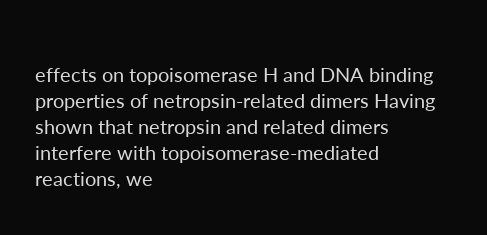effects on topoisomerase H and DNA binding properties of netropsin-related dimers Having shown that netropsin and related dimers interfere with topoisomerase-mediated reactions, we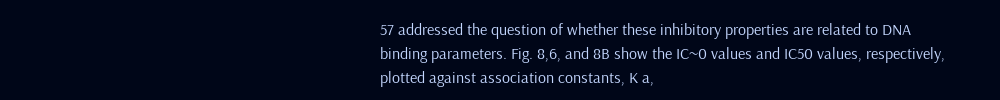57 addressed the question of whether these inhibitory properties are related to DNA binding parameters. Fig. 8,6, and 8B show the IC~0 values and IC50 values, respectively, plotted against association constants, K a,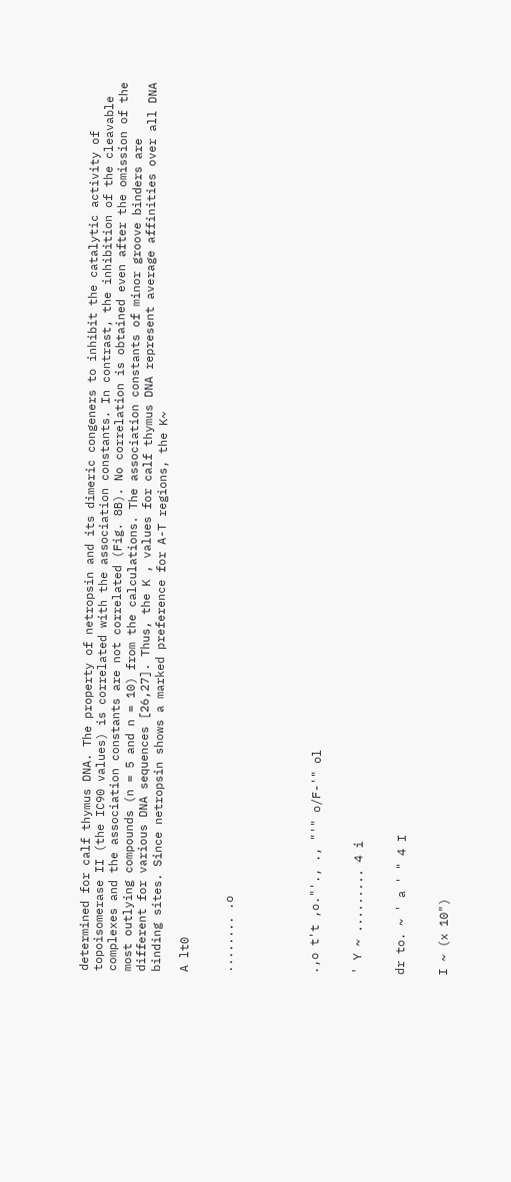determined for calf thymus DNA. The property of netropsin and its dimeric congeners to inhibit the catalytic activity of topoisomerase II (the IC90 values) is correlated with the association constants. In contrast, the inhibition of the cleavable complexes and the association constants are not correlated (Fig. 8B). No correlation is obtained even after the omission of the most outlying compounds (n = 5 and n = 10) from the calculations. The association constants of minor groove binders are different for various DNA sequences [26,27]. Thus, the K , values for calf thymus DNA represent average affinities over all DNA binding sites. Since netropsin shows a marked preference for A-T regions, the K~

A lt0


........ .o





.,o t't ,o."'., ., "'" o/F-'" ol


' Y ~ ......... 4 i


dr to. ~ ' a ' " 4 I


I ~ (x 10")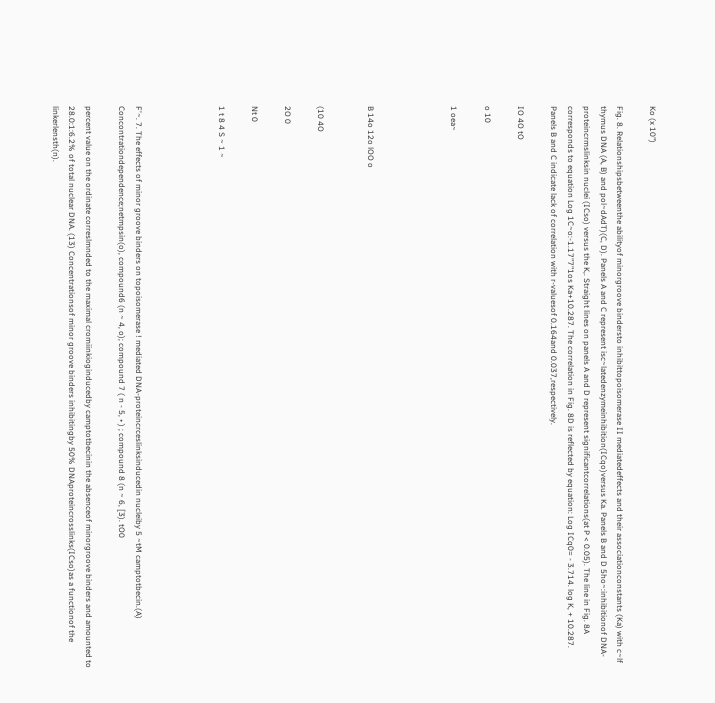Ko (x 10")

Fig. 8. Relationshipsbetweenthe abilityof minorgroove bindersto inhibittopoisomerase II mediatedeffects and their associationconstants (Ka) with c~lf thymus DNA (A, B) and pol~dAdT)(C, D). Panels A and C represent isc~latedenzymeinhibition(ICqo)versus Ka. Panels B and D 5ho~:inhibitionof DNA-proteincrmslinksin nuclei (ICso) versus the K,. Straight lines on panels A and D represent significantcorrelations(at P < 0.05). The line in Fig. 8A corresponds to equation Log 1C~o:-1.17"7"1os Ka+10.287. The correlation in Fig. 8D is reflected by equation: Log ICq0= - 3.714. log K, + 10.287. Panels B and C indicate lack of correlation with r-valuesof 0.164and 0.037,respectively.

IO 4O tO

o 10

1 oea~




B 14o 12o lOO o


(10 4O

2O 0

Nt 0

1 t 8 4 S ~ 1 ~




F'~. 7. The effects of minor groove binders on topoisomerase ! mediated DNA-proteincrceslinksinducedin nucleiby 5 ~tM camptotbecin.(A) Concontrationdependence;netmpsin(o), compound6 (n ~ 4, o); compound 7 ( n - 5, • ) ; compound 8 (n ~ 6, [3). tO0

percent value on the ordinate correslmnded to the maximal cromiinkioginducedby camptotbecinin the absenceof minorgroove binders and amounted to 28.0:1:6.2% of total nuclear DNA. (13) Concentrationsof minor groove binders inhibitingby 50% DNAproteincrosslinks(ICso)as a functionof the linkerlensth(n).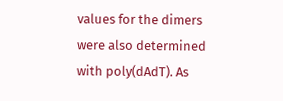values for the dimers were also determined with poly(dAdT). As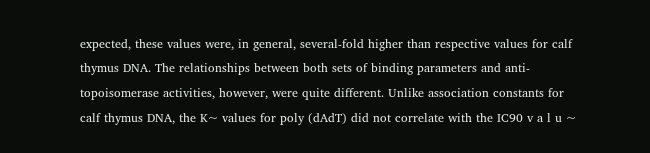expected, these values were, in general, several-fold higher than respective values for calf thymus DNA. The relationships between both sets of binding parameters and anti-topoisomerase activities, however, were quite different. Unlike association constants for calf thymus DNA, the K~ values for poly (dAdT) did not correlate with the IC90 v a l u ~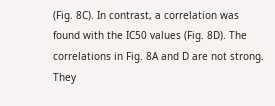(Fig. 8C). In contrast, a correlation was found with the IC50 values (Fig. 8D). The correlations in Fig. 8A and D are not strong. They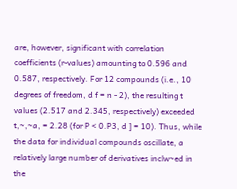are, however, significant with correlation coefficients (r-values) amounting to 0.596 and 0.587, respectively. For 12 compounds (i.e., 10 degrees of freedom, d f = n - 2), the resulting t values (2.517 and 2.345, respectively) exceeded t,~,~a, = 2.28 (for P < 0.P3, d ] = 10). Thus, while the data for individual compounds oscillate, a relatively large number of derivatives inclw~ed in the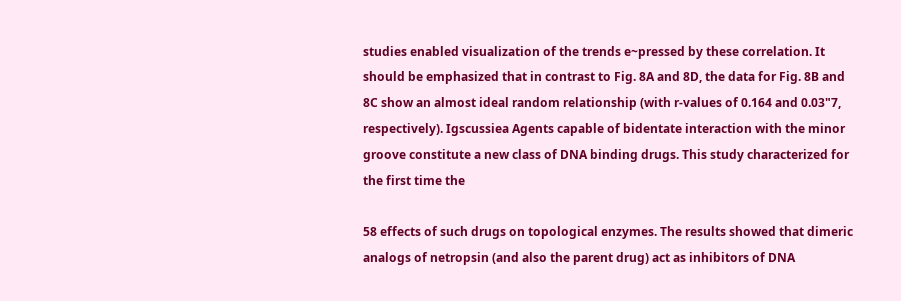studies enabled visualization of the trends e~pressed by these correlation. It should be emphasized that in contrast to Fig. 8A and 8D, the data for Fig. 8B and 8C show an almost ideal random relationship (with r-values of 0.164 and 0.03"7, respectively). Igscussiea Agents capable of bidentate interaction with the minor groove constitute a new class of DNA binding drugs. This study characterized for the first time the

58 effects of such drugs on topological enzymes. The results showed that dimeric analogs of netropsin (and also the parent drug) act as inhibitors of DNA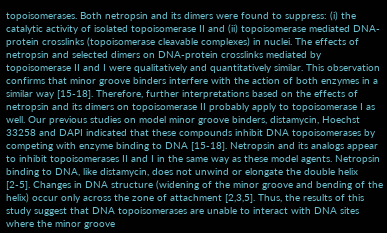topoisomerases. Both netropsin and its dimers were found to suppress: (i) the catalytic activity of isolated topoisomerase II and (ii) topoisomerase mediated DNA-protein crosslinks (topoisomerase cleavable complexes) in nuclei. The effects of netropsin and selected dimers on DNA-protein crosslinks mediated by topoisomerase II and I were qualitatively and quantitatively similar. This observation confirms that minor groove binders interfere with the action of both enzymes in a similar way [15-18]. Therefore, further interpretations based on the effects of netropsin and its dimers on topoisomerase II probably apply to topoisomerase I as well. Our previous studies on model minor groove binders, distamycin, Hoechst 33258 and DAPI indicated that these compounds inhibit DNA topoisomerases by competing with enzyme binding to DNA [15-18]. Netropsin and its analogs appear to inhibit topoisomerases II and I in the same way as these model agents. Netropsin binding to DNA, like distamycin, does not unwind or elongate the double helix [2-5]. Changes in DNA structure (widening of the minor groove and bending of the helix) occur only across the zone of attachment [2,3,5]. Thus, the results of this study suggest that DNA topoisomerases are unable to interact with DNA sites where the minor groove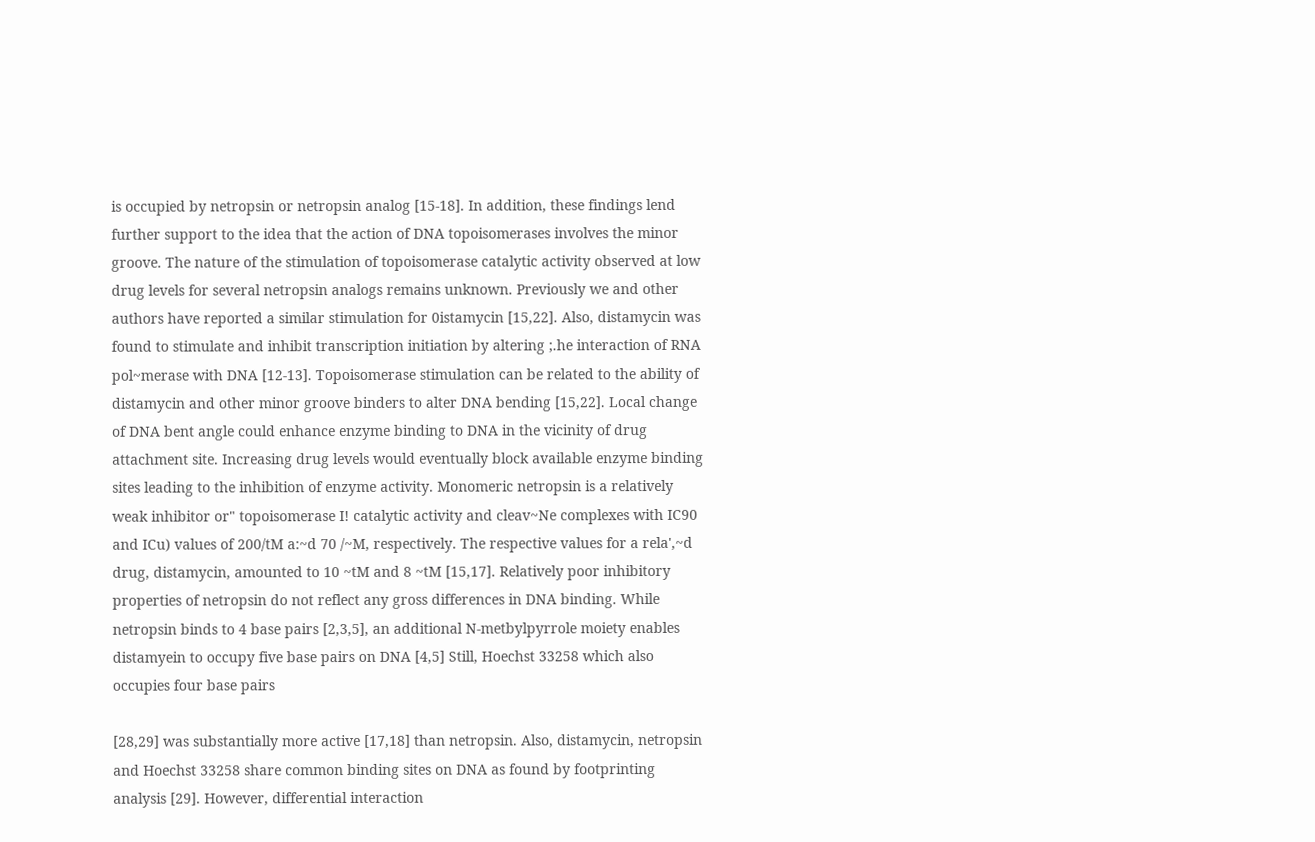is occupied by netropsin or netropsin analog [15-18]. In addition, these findings lend further support to the idea that the action of DNA topoisomerases involves the minor groove. The nature of the stimulation of topoisomerase catalytic activity observed at low drug levels for several netropsin analogs remains unknown. Previously we and other authors have reported a similar stimulation for 0istamycin [15,22]. Also, distamycin was found to stimulate and inhibit transcription initiation by altering ;.he interaction of RNA pol~merase with DNA [12-13]. Topoisomerase stimulation can be related to the ability of distamycin and other minor groove binders to alter DNA bending [15,22]. Local change of DNA bent angle could enhance enzyme binding to DNA in the vicinity of drug attachment site. Increasing drug levels would eventually block available enzyme binding sites leading to the inhibition of enzyme activity. Monomeric netropsin is a relatively weak inhibitor or" topoisomerase I! catalytic activity and cleav~Ne complexes with IC90 and ICu) values of 200/tM a:~d 70 /~M, respectively. The respective values for a rela',~d drug, distamycin, amounted to 10 ~tM and 8 ~tM [15,17]. Relatively poor inhibitory properties of netropsin do not reflect any gross differences in DNA binding. While netropsin binds to 4 base pairs [2,3,5], an additional N-metbylpyrrole moiety enables distamyein to occupy five base pairs on DNA [4,5] Still, Hoechst 33258 which also occupies four base pairs

[28,29] was substantially more active [17,18] than netropsin. Also, distamycin, netropsin and Hoechst 33258 share common binding sites on DNA as found by footprinting analysis [29]. However, differential interaction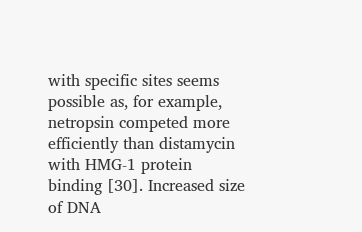with specific sites seems possible as, for example, netropsin competed more efficiently than distamycin with HMG-1 protein binding [30]. Increased size of DNA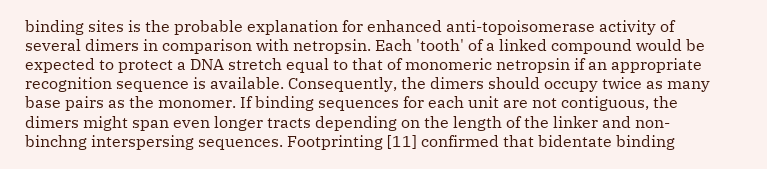binding sites is the probable explanation for enhanced anti-topoisomerase activity of several dimers in comparison with netropsin. Each 'tooth' of a linked compound would be expected to protect a DNA stretch equal to that of monomeric netropsin if an appropriate recognition sequence is available. Consequently, the dimers should occupy twice as many base pairs as the monomer. If binding sequences for each unit are not contiguous, the dimers might span even longer tracts depending on the length of the linker and non-binchng interspersing sequences. Footprinting [11] confirmed that bidentate binding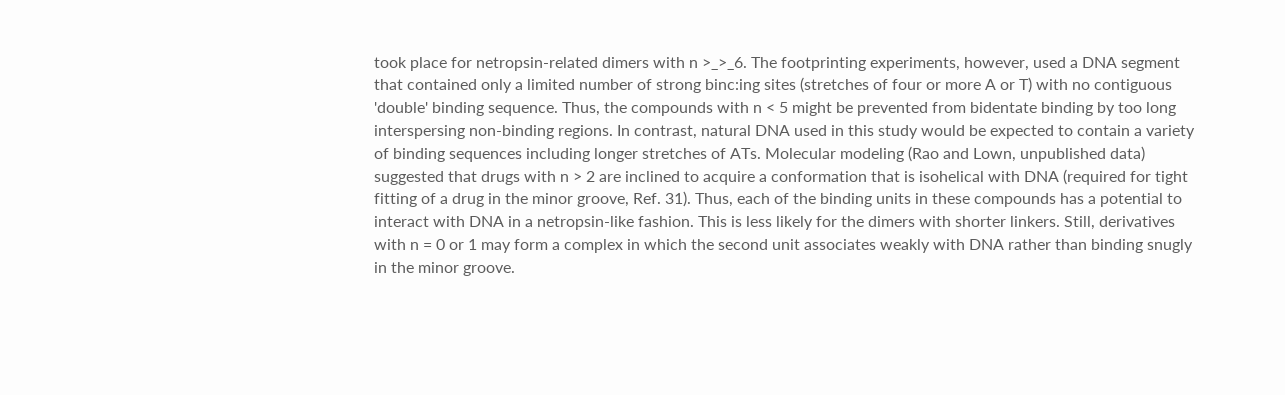took place for netropsin-related dimers with n >_>_6. The footprinting experiments, however, used a DNA segment that contained only a limited number of strong binc:ing sites (stretches of four or more A or T) with no contiguous 'double' binding sequence. Thus, the compounds with n < 5 might be prevented from bidentate binding by too long interspersing non-binding regions. In contrast, natural DNA used in this study would be expected to contain a variety of binding sequences including longer stretches of ATs. Molecular modeling (Rao and Lown, unpublished data) suggested that drugs with n > 2 are inclined to acquire a conformation that is isohelical with DNA (required for tight fitting of a drug in the minor groove, Ref. 31). Thus, each of the binding units in these compounds has a potential to interact with DNA in a netropsin-like fashion. This is less likely for the dimers with shorter linkers. Still, derivatives with n = 0 or 1 may form a complex in which the second unit associates weakly with DNA rather than binding snugly in the minor groove.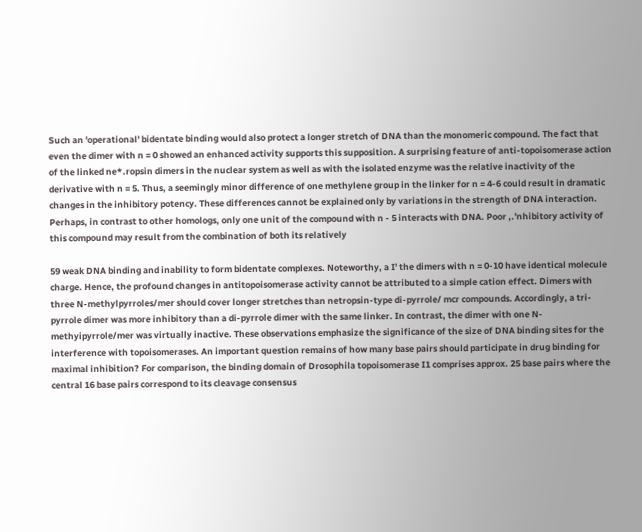Such an 'operational' bidentate binding would also protect a longer stretch of DNA than the monomeric compound. The fact that even the dimer with n = 0 showed an enhanced activity supports this supposition. A surprising feature of anti-topoisomerase action of the linked ne*.ropsin dimers in the nuclear system as well as with the isolated enzyme was the relative inactivity of the derivative with n = 5. Thus, a seemingly minor difference of one methylene group in the linker for n = 4-6 could result in dramatic changes in the inhibitory potency. These differences cannot be explained only by variations in the strength of DNA interaction. Perhaps, in contrast to other homologs, only one unit of the compound with n - 5 interacts with DNA. Poor ,.'nhibitory activity of this compound may result from the combination of both its relatively

59 weak DNA binding and inability to form bidentate complexes. Noteworthy, a I' the dimers with n = 0-10 have identical molecule charge. Hence, the profound changes in antitopoisomerase activity cannot be attributed to a simple cation effect. Dimers with three N-methylpyrroles/mer should cover longer stretches than netropsin-type di-pyrrole/ mcr compounds. Accordingly, a tri-pyrrole dimer was more inhibitory than a di-pyrrole dimer with the same linker. In contrast, the dimer with one N-methyipyrrole/mer was virtually inactive. These observations emphasize the significance of the size of DNA binding sites for the interference with topoisomerases. An important question remains of how many base pairs should participate in drug binding for maximal inhibition? For comparison, the binding domain of Drosophila topoisomerase I1 comprises approx. 25 base pairs where the central 16 base pairs correspond to its cleavage consensus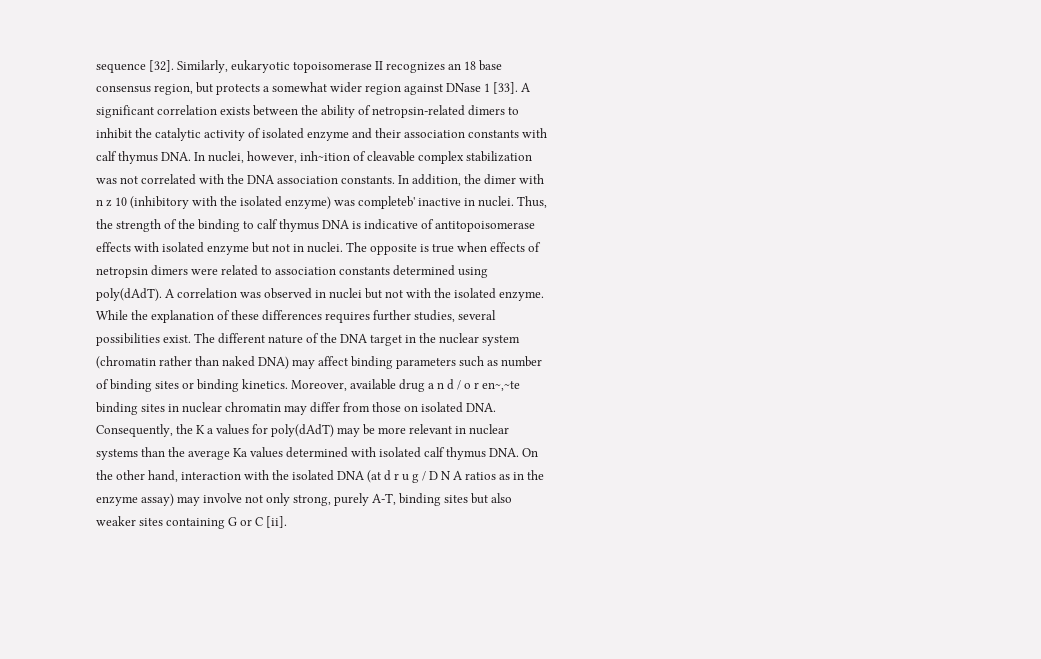sequence [32]. Similarly, eukaryotic topoisomerase II recognizes an 18 base consensus region, but protects a somewhat wider region against DNase 1 [33]. A significant correlation exists between the ability of netropsin-related dimers to inhibit the catalytic activity of isolated enzyme and their association constants with calf thymus DNA. In nuclei, however, inh~ition of cleavable complex stabilization was not correlated with the DNA association constants. In addition, the dimer with n z 10 (inhibitory with the isolated enzyme) was completeb' inactive in nuclei. Thus, the strength of the binding to calf thymus DNA is indicative of antitopoisomerase effects with isolated enzyme but not in nuclei. The opposite is true when effects of netropsin dimers were related to association constants determined using poly(dAdT). A correlation was observed in nuclei but not with the isolated enzyme. While the explanation of these differences requires further studies, several possibilities exist. The different nature of the DNA target in the nuclear system (chromatin rather than naked DNA) may affect binding parameters such as number of binding sites or binding kinetics. Moreover, available drug a n d / o r en~,~te binding sites in nuclear chromatin may differ from those on isolated DNA. Consequently, the K a values for poly(dAdT) may be more relevant in nuclear systems than the average Ka values determined with isolated calf thymus DNA. On the other hand, interaction with the isolated DNA (at d r u g / D N A ratios as in the enzyme assay) may involve not only strong, purely A-T, binding sites but also weaker sites containing G or C [ii].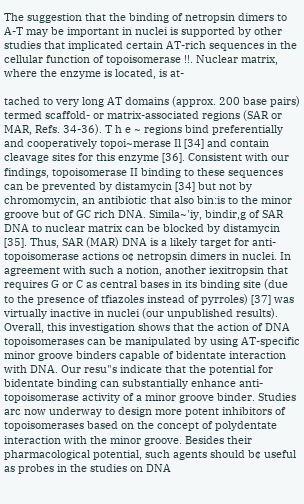The suggestion that the binding of netropsin dimers to A-T may be important in nuclei is supported by other studies that implicated certain AT-rich sequences in the cellular function of topoisomerase !!. Nuclear matrix, where the enzyme is located, is at-

tached to very long AT domains (approx. 200 base pairs) termed scaffold- or matrix-associated regions (SAR or MAR, Refs. 34-36). T h e ~ regions bind preferentially and cooperatively topoi~merase Il [34] and contain cleavage sites for this enzyme [36]. Consistent with our findings, topoisomerase II binding to these sequences can be prevented by distamycin [34] but not by chromomycin, an antibiotic that also bin:is to the minor groove but of GC rich DNA. Simila~'iy, bindir,g of SAR DNA to nuclear matrix can be blocked by distamycin [35]. Thus, SAR (MAR) DNA is a likely target for anti-topoisomerase actions o¢ netropsin dimers in nuclei. In agreement with such a notion, another iexitropsin that requires G or C as central bases in its binding site (due to the presence of tfiazoles instead of pyrroles) [37] was virtually inactive in nuclei (our unpublished results). Overall, this investigation shows that the action of DNA topoisomerases can be manipulated by using AT-specific minor groove binders capable of bidentate interaction with DNA. Our resu"s indicate that the potential for bidentate binding can substantially enhance anti-topoisomerase activity of a minor groove binder. Studies arc now underway to design more potent inhibitors of topoisomerases based on the concept of polydentate interaction with the minor groove. Besides their pharmacological potential, such agents should b¢ useful as probes in the studies on DNA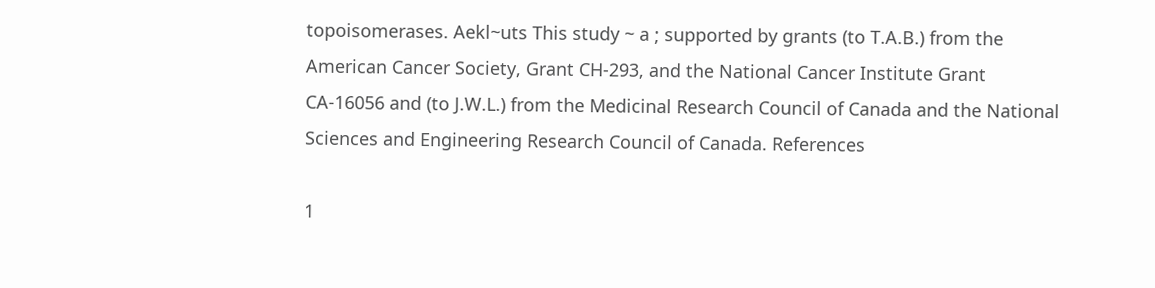topoisomerases. Aekl~uts This study ~ a ; supported by grants (to T.A.B.) from the American Cancer Society, Grant CH-293, and the National Cancer Institute Grant CA-16056 and (to J.W.L.) from the Medicinal Research Council of Canada and the National Sciences and Engineering Research Council of Canada. References

1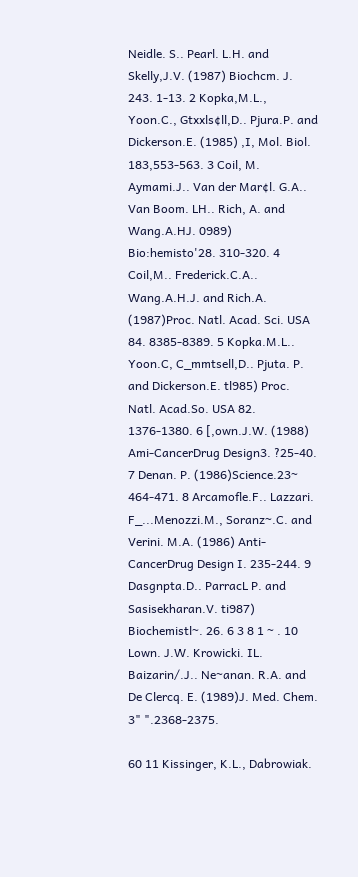Neidle. S.. Pearl. L.H. and Skelly,J.V. (1987) Biochcm. J. 243. 1-13. 2 Kopka,M.L., Yoon.C., Gtxxls¢ll,D.. Pjura.P. and Dickerson.E. (1985) ,I, Mol. Biol. 183,553-563. 3 Coil, M. Aymami.J.. Van der Mar¢l. G.A.. Van Boom. LH.. Rich, A. and Wang.A.HJ. 0989) Bio:hemisto'28. 310-320. 4 Coil,M.. Frederick.C.A.. Wang.A.H.J. and Rich.A. (1987)Proc. Natl. Acad. Sci. USA 84. 8385-8389. 5 Kopka.M.L.. Yoon.C, C_mmtsell,D.. Pjuta. P. and Dickerson.E. tl985) Proc. Natl. Acad.So. USA 82. 1376-1380. 6 [,own.J.W. (1988) Ami-CancerDrug Design3. ?25-40. 7 Denan. P. (1986)Science.23~ 464-471. 8 Arcamofle.F.. Lazzari. F_...Menozzi.M., Soranz~.C. and Verini. M.A. (1986) Anti-CancerDrug Design I. 235-244. 9 Dasgnpta.D.. ParracL P. and Sasisekharan.V. ti987) Biochemistl~. 26. 6 3 8 1 ~ . 10 Lown. J.W. Krowicki. IL. Baizarin/.J.. Ne~anan. R.A. and De Clercq. E. (1989)J. Med. Chem. 3" ".2368-2375.

60 11 Kissinger, K.L., Dabrowiak.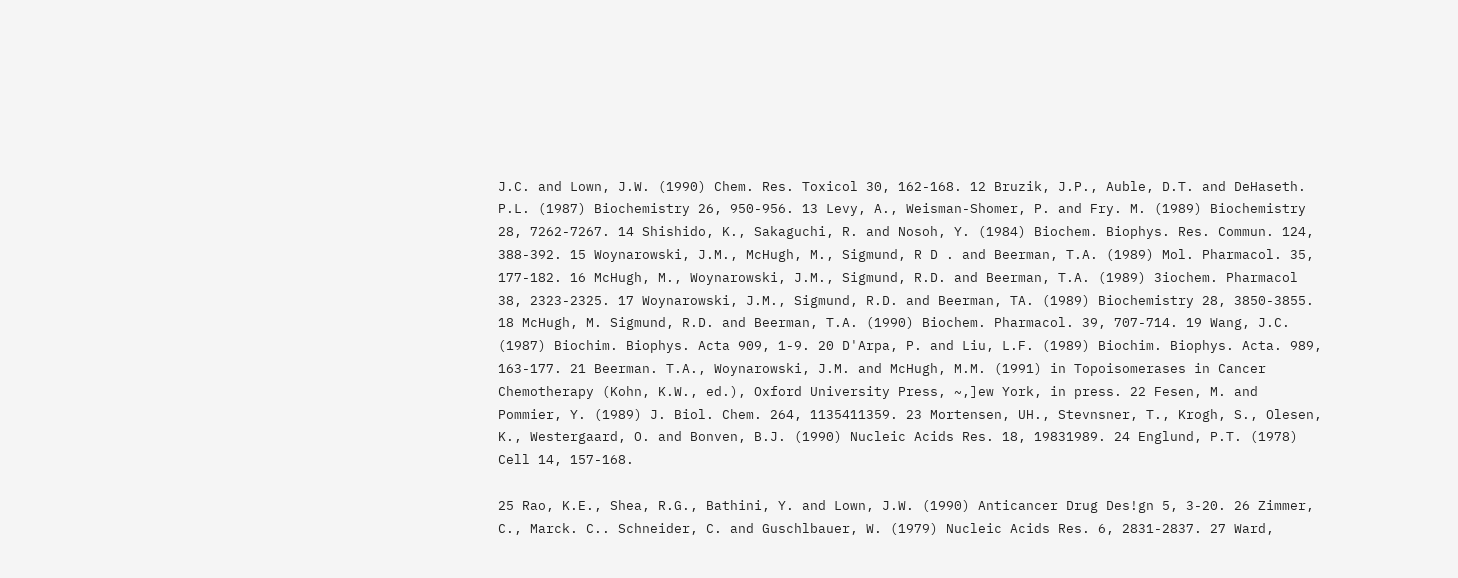J.C. and Lown, J.W. (1990) Chem. Res. Toxicol 30, 162-168. 12 Bruzik, J.P., Auble, D.T. and DeHaseth. P.L. (1987) Biochemistry 26, 950-956. 13 Levy, A., Weisman-Shomer, P. and Fry. M. (1989) Biochemistry 28, 7262-7267. 14 Shishido, K., Sakaguchi, R. and Nosoh, Y. (1984) Biochem. Biophys. Res. Commun. 124, 388-392. 15 Woynarowski, J.M., McHugh, M., Sigmund, R D . and Beerman, T.A. (1989) Mol. Pharmacol. 35, 177-182. 16 McHugh, M., Woynarowski, J.M., Sigmund, R.D. and Beerman, T.A. (1989) 3iochem. Pharmacol 38, 2323-2325. 17 Woynarowski, J.M., Sigmund, R.D. and Beerman, TA. (1989) Biochemistry 28, 3850-3855. 18 McHugh, M. Sigmund, R.D. and Beerman, T.A. (1990) Biochem. Pharmacol. 39, 707-714. 19 Wang, J.C. (1987) Biochim. Biophys. Acta 909, 1-9. 20 D'Arpa, P. and Liu, L.F. (1989) Biochim. Biophys. Acta. 989, 163-177. 21 Beerman. T.A., Woynarowski, J.M. and McHugh, M.M. (1991) in Topoisomerases in Cancer Chemotherapy (Kohn, K.W., ed.), Oxford University Press, ~,]ew York, in press. 22 Fesen, M. and Pommier, Y. (1989) J. Biol. Chem. 264, 1135411359. 23 Mortensen, UH., Stevnsner, T., Krogh, S., Olesen, K., Westergaard, O. and Bonven, B.J. (1990) Nucleic Acids Res. 18, 19831989. 24 Englund, P.T. (1978) Cell 14, 157-168.

25 Rao, K.E., Shea, R.G., Bathini, Y. and Lown, J.W. (1990) Anticancer Drug Des!gn 5, 3-20. 26 Zimmer, C., Marck. C.. Schneider, C. and Guschlbauer, W. (1979) Nucleic Acids Res. 6, 2831-2837. 27 Ward,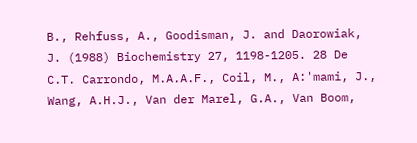B., Rehfuss, A., Goodisman, J. and Daorowiak, J. (1988) Biochemistry 27, 1198-1205. 28 De C.T. Carrondo, M.A.A.F., Coil, M., A:'mami, J., Wang, A.H.J., Van der Marel, G.A., Van Boom,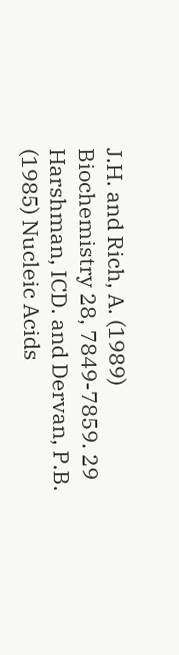J.H. and Rich, A. (1989) Biochemistry 28, 7849-7859. 29 Harshman, ICD. and Dervan, P.B. (1985) Nucleic Acids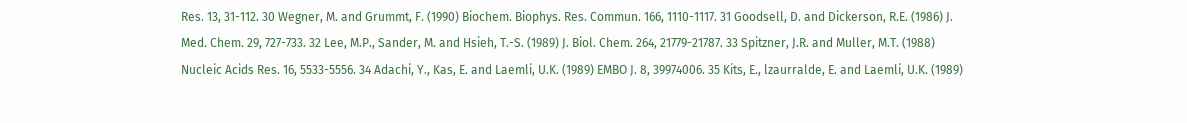Res. 13, 31-112. 30 Wegner, M. and Grummt, F. (1990) Biochem. Biophys. Res. Commun. 166, 1110-1117. 31 Goodsell, D. and Dickerson, R.E. (1986) J. Med. Chem. 29, 727-733. 32 Lee, M.P., Sander, M. and Hsieh, T.-S. (1989) J. Biol. Chem. 264, 21779-21787. 33 Spitzner, J.R. and Muller, M.T. (1988) Nucleic Acids Res. 16, 5533-5556. 34 Adachi, Y., Kas, E. and Laemli, U.K. (1989) EMBO J. 8, 39974006. 35 Kits, E., lzaurralde, E. and Laemli, U.K. (1989)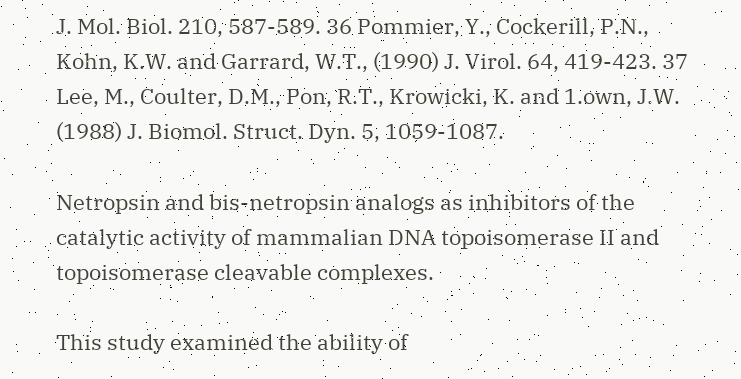J. Mol. Biol. 210, 587-589. 36 Pommier, Y., Cockerill, P.N., Kohn, K.W. and Garrard, W.T., (1990) J. Virol. 64, 419-423. 37 Lee, M., Coulter, D.M., Pon, R.T., Krowicki, K. and 1.own, J.W. (1988) J. Biomol. Struct. Dyn. 5, 1059-1087.

Netropsin and bis-netropsin analogs as inhibitors of the catalytic activity of mammalian DNA topoisomerase II and topoisomerase cleavable complexes.

This study examined the ability of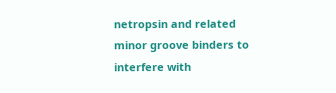netropsin and related minor groove binders to interfere with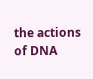the actions of DNA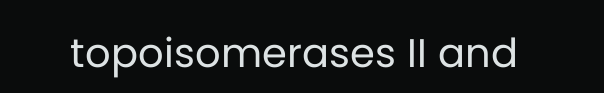topoisomerases II and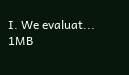I. We evaluat...
1MB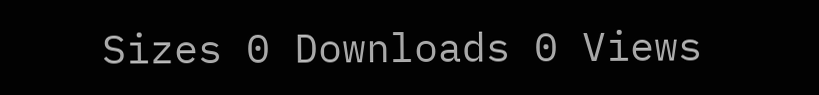Sizes 0 Downloads 0 Views